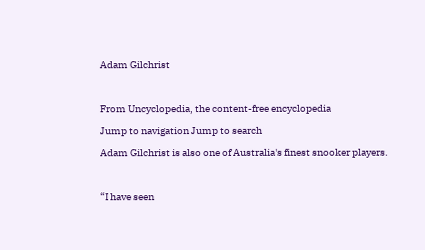Adam Gilchrist

From Uncyclopedia, the content-free encyclopedia
Jump to navigation Jump to search
Adam Gilchrist is also one of Australia's finest snooker players.

“I have seen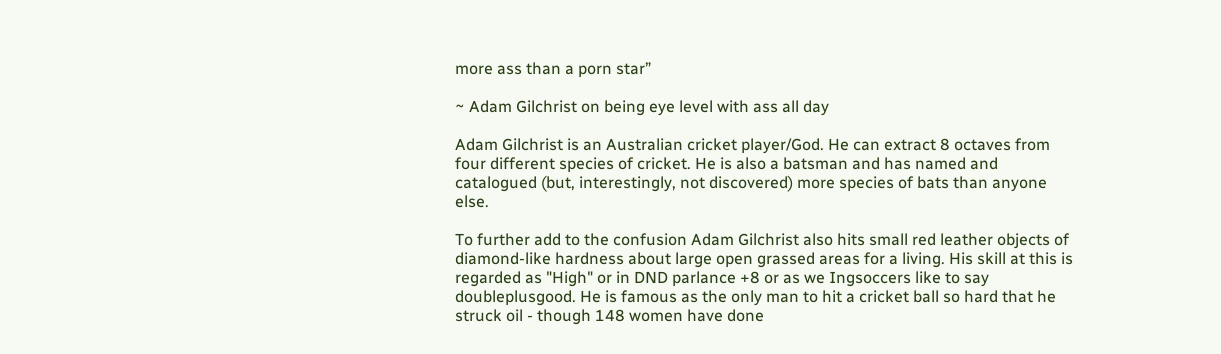more ass than a porn star”

~ Adam Gilchrist on being eye level with ass all day

Adam Gilchrist is an Australian cricket player/God. He can extract 8 octaves from four different species of cricket. He is also a batsman and has named and catalogued (but, interestingly, not discovered) more species of bats than anyone else.

To further add to the confusion Adam Gilchrist also hits small red leather objects of diamond-like hardness about large open grassed areas for a living. His skill at this is regarded as "High" or in DND parlance +8 or as we Ingsoccers like to say doubleplusgood. He is famous as the only man to hit a cricket ball so hard that he struck oil - though 148 women have done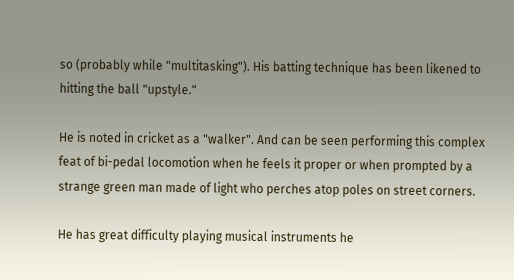so (probably while "multitasking"). His batting technique has been likened to hitting the ball "upstyle."

He is noted in cricket as a "walker". And can be seen performing this complex feat of bi-pedal locomotion when he feels it proper or when prompted by a strange green man made of light who perches atop poles on street corners.

He has great difficulty playing musical instruments he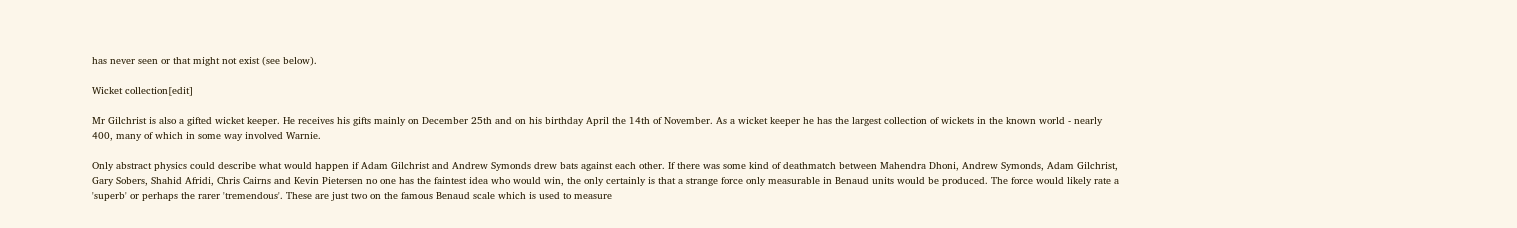has never seen or that might not exist (see below).

Wicket collection[edit]

Mr Gilchrist is also a gifted wicket keeper. He receives his gifts mainly on December 25th and on his birthday April the 14th of November. As a wicket keeper he has the largest collection of wickets in the known world - nearly 400, many of which in some way involved Warnie.

Only abstract physics could describe what would happen if Adam Gilchrist and Andrew Symonds drew bats against each other. If there was some kind of deathmatch between Mahendra Dhoni, Andrew Symonds, Adam Gilchrist, Gary Sobers, Shahid Afridi, Chris Cairns and Kevin Pietersen no one has the faintest idea who would win, the only certainly is that a strange force only measurable in Benaud units would be produced. The force would likely rate a 'superb' or perhaps the rarer 'tremendous'. These are just two on the famous Benaud scale which is used to measure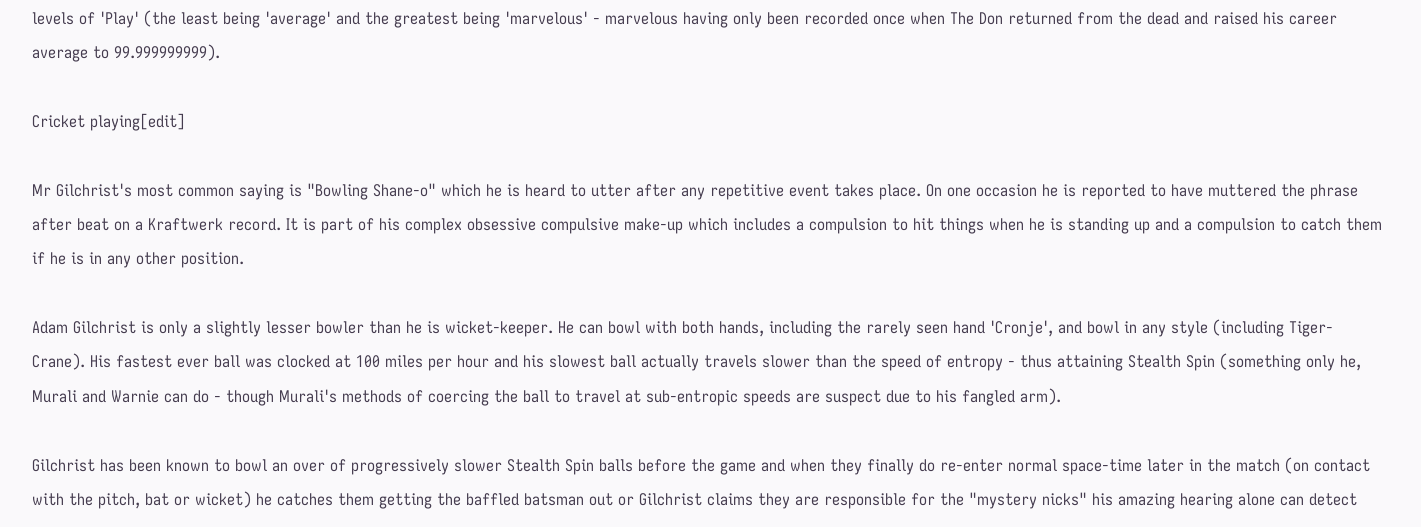levels of 'Play' (the least being 'average' and the greatest being 'marvelous' - marvelous having only been recorded once when The Don returned from the dead and raised his career average to 99.999999999).

Cricket playing[edit]

Mr Gilchrist's most common saying is "Bowling Shane-o" which he is heard to utter after any repetitive event takes place. On one occasion he is reported to have muttered the phrase after beat on a Kraftwerk record. It is part of his complex obsessive compulsive make-up which includes a compulsion to hit things when he is standing up and a compulsion to catch them if he is in any other position.

Adam Gilchrist is only a slightly lesser bowler than he is wicket-keeper. He can bowl with both hands, including the rarely seen hand 'Cronje', and bowl in any style (including Tiger-Crane). His fastest ever ball was clocked at 100 miles per hour and his slowest ball actually travels slower than the speed of entropy - thus attaining Stealth Spin (something only he, Murali and Warnie can do - though Murali's methods of coercing the ball to travel at sub-entropic speeds are suspect due to his fangled arm).

Gilchrist has been known to bowl an over of progressively slower Stealth Spin balls before the game and when they finally do re-enter normal space-time later in the match (on contact with the pitch, bat or wicket) he catches them getting the baffled batsman out or Gilchrist claims they are responsible for the "mystery nicks" his amazing hearing alone can detect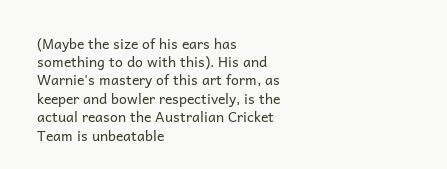(Maybe the size of his ears has something to do with this). His and Warnie's mastery of this art form, as keeper and bowler respectively, is the actual reason the Australian Cricket Team is unbeatable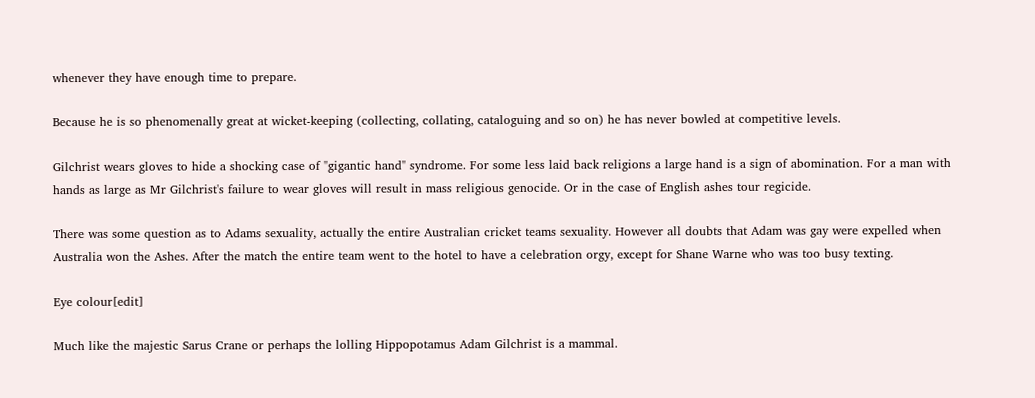whenever they have enough time to prepare.

Because he is so phenomenally great at wicket-keeping (collecting, collating, cataloguing and so on) he has never bowled at competitive levels.

Gilchrist wears gloves to hide a shocking case of "gigantic hand" syndrome. For some less laid back religions a large hand is a sign of abomination. For a man with hands as large as Mr Gilchrist's failure to wear gloves will result in mass religious genocide. Or in the case of English ashes tour regicide.

There was some question as to Adams sexuality, actually the entire Australian cricket teams sexuality. However all doubts that Adam was gay were expelled when Australia won the Ashes. After the match the entire team went to the hotel to have a celebration orgy, except for Shane Warne who was too busy texting.

Eye colour[edit]

Much like the majestic Sarus Crane or perhaps the lolling Hippopotamus Adam Gilchrist is a mammal.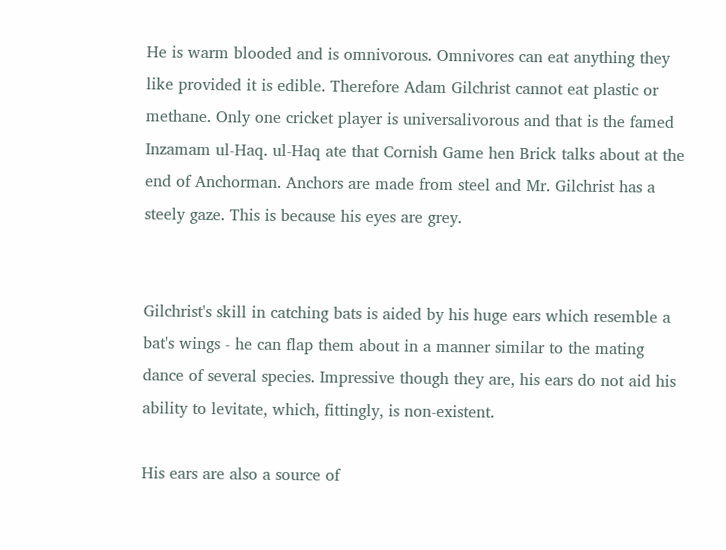He is warm blooded and is omnivorous. Omnivores can eat anything they like provided it is edible. Therefore Adam Gilchrist cannot eat plastic or methane. Only one cricket player is universalivorous and that is the famed Inzamam ul-Haq. ul-Haq ate that Cornish Game hen Brick talks about at the end of Anchorman. Anchors are made from steel and Mr. Gilchrist has a steely gaze. This is because his eyes are grey.


Gilchrist's skill in catching bats is aided by his huge ears which resemble a bat's wings - he can flap them about in a manner similar to the mating dance of several species. Impressive though they are, his ears do not aid his ability to levitate, which, fittingly, is non-existent.

His ears are also a source of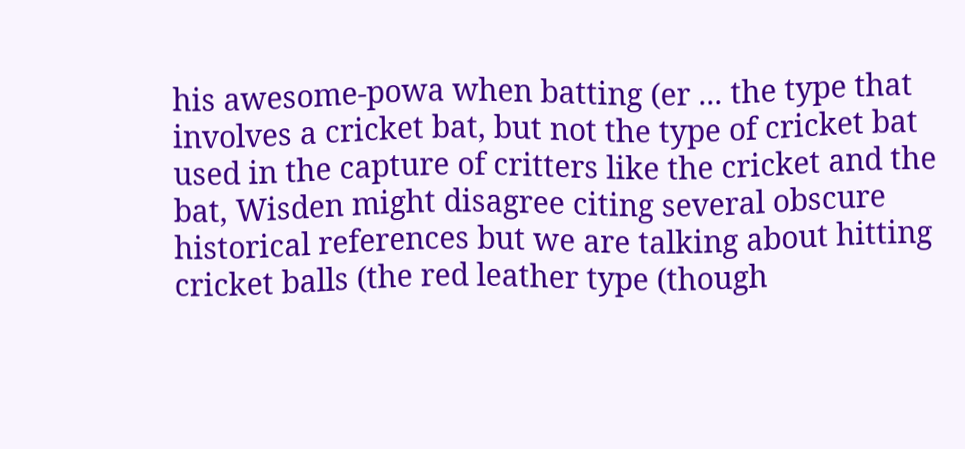his awesome-powa when batting (er ... the type that involves a cricket bat, but not the type of cricket bat used in the capture of critters like the cricket and the bat, Wisden might disagree citing several obscure historical references but we are talking about hitting cricket balls (the red leather type (though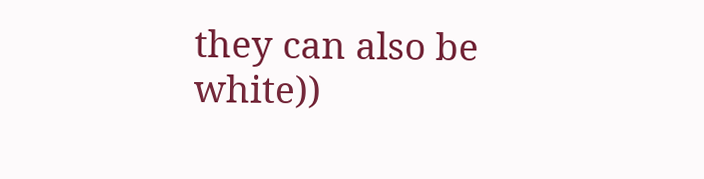they can also be white))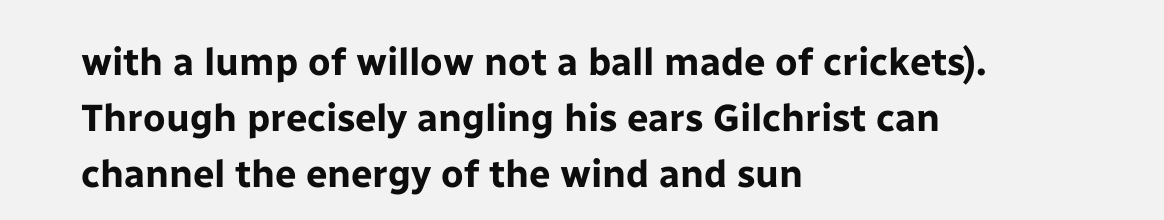with a lump of willow not a ball made of crickets). Through precisely angling his ears Gilchrist can channel the energy of the wind and sun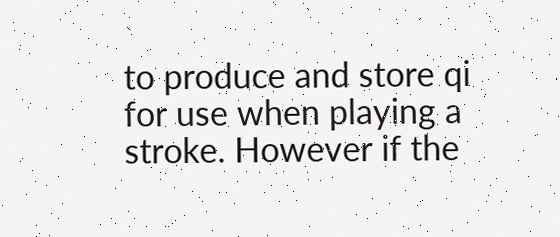to produce and store qi for use when playing a stroke. However if the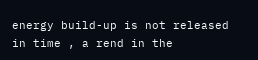energy build-up is not released in time , a rend in the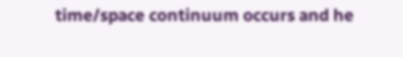time/space continuum occurs and he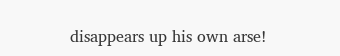disappears up his own arse!